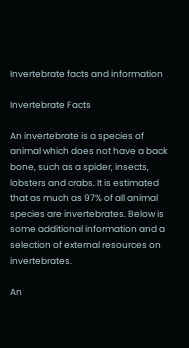Invertebrate facts and information

Invertebrate Facts

An invertebrate is a species of animal which does not have a back bone, such as a spider, insects, lobsters and crabs. It is estimated that as much as 97% of all animal species are invertebrates. Below is some additional information and a selection of external resources on invertebrates.

An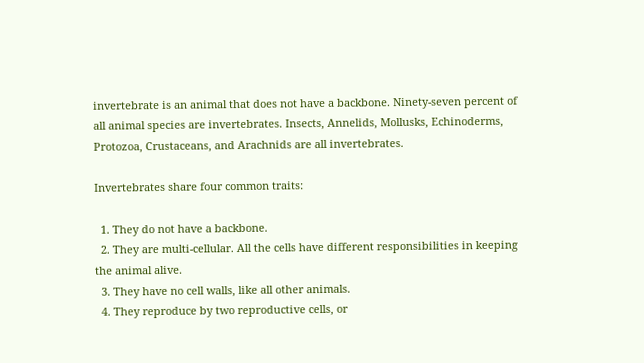invertebrate is an animal that does not have a backbone. Ninety-seven percent of all animal species are invertebrates. Insects, Annelids, Mollusks, Echinoderms, Protozoa, Crustaceans, and Arachnids are all invertebrates.

Invertebrates share four common traits:

  1. They do not have a backbone.
  2. They are multi-cellular. All the cells have different responsibilities in keeping the animal alive.
  3. They have no cell walls, like all other animals.
  4. They reproduce by two reproductive cells, or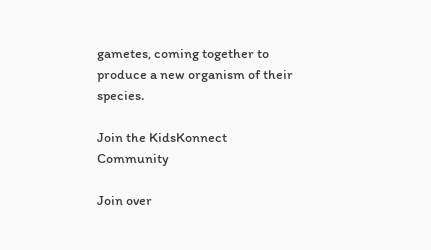gametes, coming together to produce a new organism of their species.

Join the KidsKonnect Community

Join over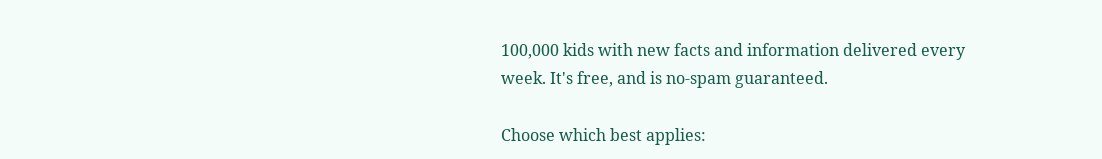100,000 kids with new facts and information delivered every week. It's free, and is no-spam guaranteed.

Choose which best applies: